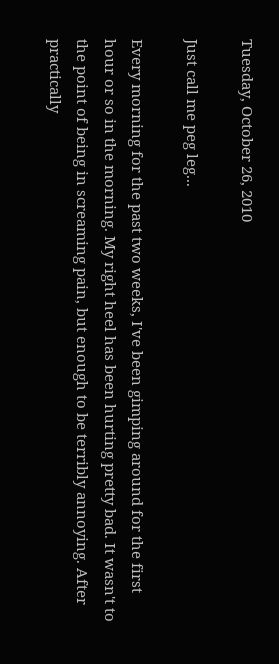Tuesday, October 26, 2010

Just call me peg leg...

Every morning for the past two weeks, I've been gimping around for the first hour or so in the morning. My right heel has been hurting pretty bad. It wasn't to the point of being in screaming pain, but enough to be terribly annoying. After practically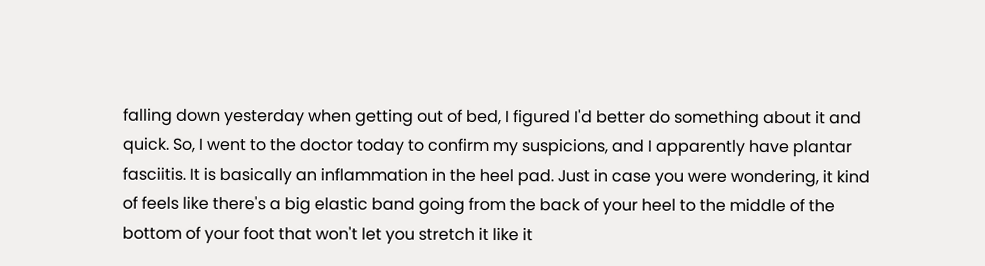falling down yesterday when getting out of bed, I figured I'd better do something about it and quick. So, I went to the doctor today to confirm my suspicions, and I apparently have plantar fasciitis. It is basically an inflammation in the heel pad. Just in case you were wondering, it kind of feels like there's a big elastic band going from the back of your heel to the middle of the bottom of your foot that won't let you stretch it like it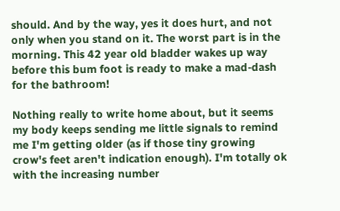should. And by the way, yes it does hurt, and not only when you stand on it. The worst part is in the morning. This 42 year old bladder wakes up way before this bum foot is ready to make a mad-dash for the bathroom!

Nothing really to write home about, but it seems my body keeps sending me little signals to remind me I'm getting older (as if those tiny growing crow's feet aren't indication enough). I'm totally ok with the increasing number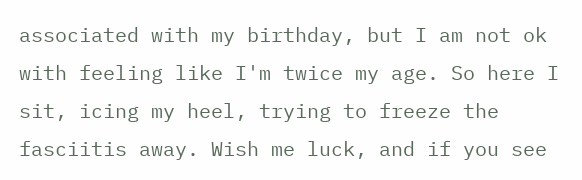associated with my birthday, but I am not ok with feeling like I'm twice my age. So here I sit, icing my heel, trying to freeze the fasciitis away. Wish me luck, and if you see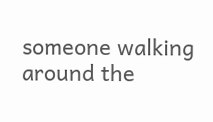someone walking around the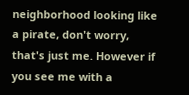neighborhood looking like a pirate, don't worry, that's just me. However if you see me with a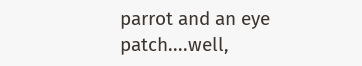parrot and an eye patch....well,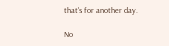that's for another day.

No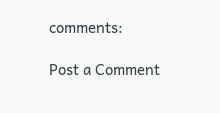comments:

Post a Comment